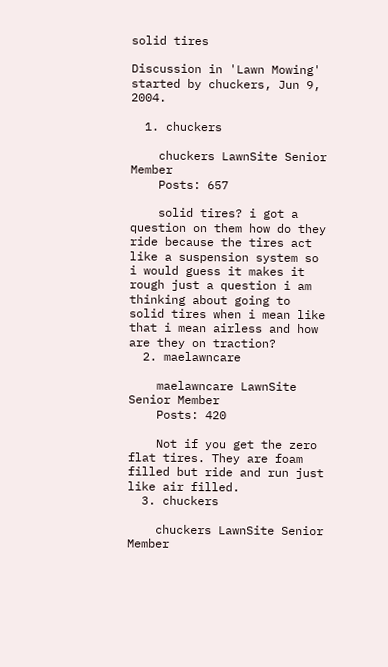solid tires

Discussion in 'Lawn Mowing' started by chuckers, Jun 9, 2004.

  1. chuckers

    chuckers LawnSite Senior Member
    Posts: 657

    solid tires? i got a question on them how do they ride because the tires act like a suspension system so i would guess it makes it rough just a question i am thinking about going to solid tires when i mean like that i mean airless and how are they on traction?
  2. maelawncare

    maelawncare LawnSite Senior Member
    Posts: 420

    Not if you get the zero flat tires. They are foam filled but ride and run just like air filled.
  3. chuckers

    chuckers LawnSite Senior Member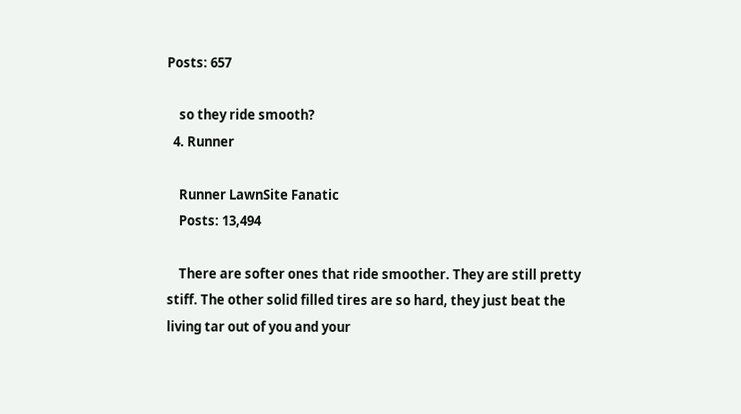Posts: 657

    so they ride smooth?
  4. Runner

    Runner LawnSite Fanatic
    Posts: 13,494

    There are softer ones that ride smoother. They are still pretty stiff. The other solid filled tires are so hard, they just beat the living tar out of you and your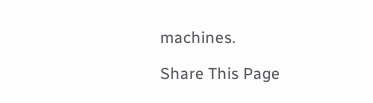machines.

Share This Page